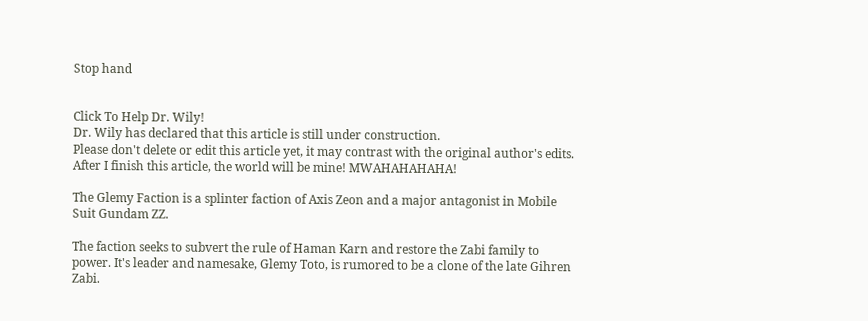Stop hand


Click To Help Dr. Wily!
Dr. Wily has declared that this article is still under construction.
Please don't delete or edit this article yet, it may contrast with the original author's edits.
After I finish this article, the world will be mine! MWAHAHAHAHA!

The Glemy Faction is a splinter faction of Axis Zeon and a major antagonist in Mobile Suit Gundam ZZ.

The faction seeks to subvert the rule of Haman Karn and restore the Zabi family to power. It's leader and namesake, Glemy Toto, is rumored to be a clone of the late Gihren Zabi.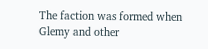The faction was formed when Glemy and other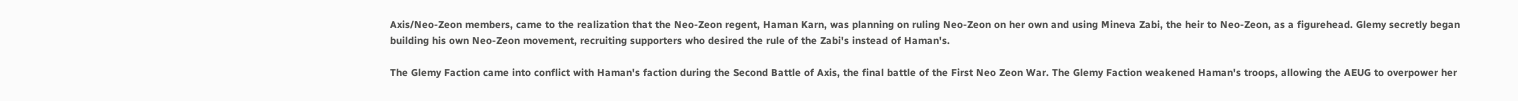Axis/Neo-Zeon members, came to the realization that the Neo-Zeon regent, Haman Karn, was planning on ruling Neo-Zeon on her own and using Mineva Zabi, the heir to Neo-Zeon, as a figurehead. Glemy secretly began building his own Neo-Zeon movement, recruiting supporters who desired the rule of the Zabi's instead of Haman's.

The Glemy Faction came into conflict with Haman's faction during the Second Battle of Axis, the final battle of the First Neo Zeon War. The Glemy Faction weakened Haman's troops, allowing the AEUG to overpower her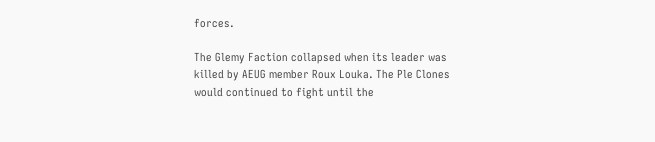forces.

The Glemy Faction collapsed when its leader was killed by AEUG member Roux Louka. The Ple Clones would continued to fight until the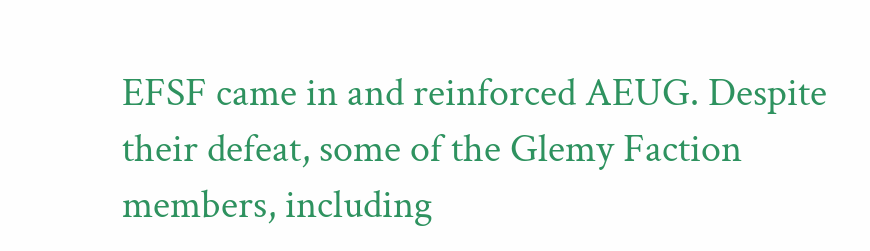EFSF came in and reinforced AEUG. Despite their defeat, some of the Glemy Faction members, including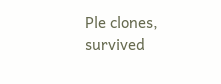Ple clones, survived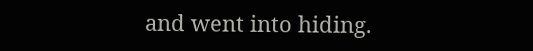and went into hiding.